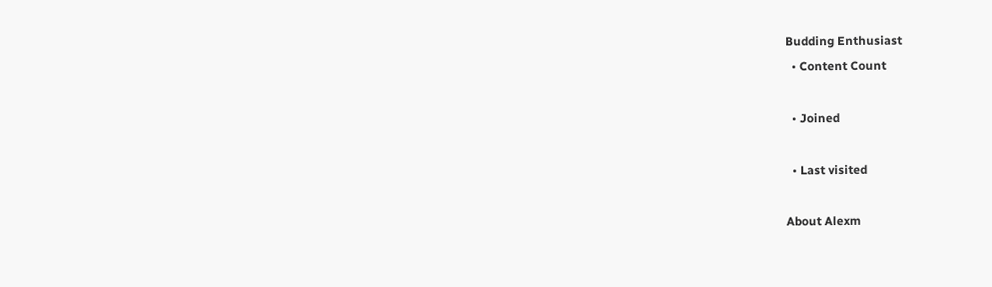Budding Enthusiast
  • Content Count

  • Joined

  • Last visited

About Alexm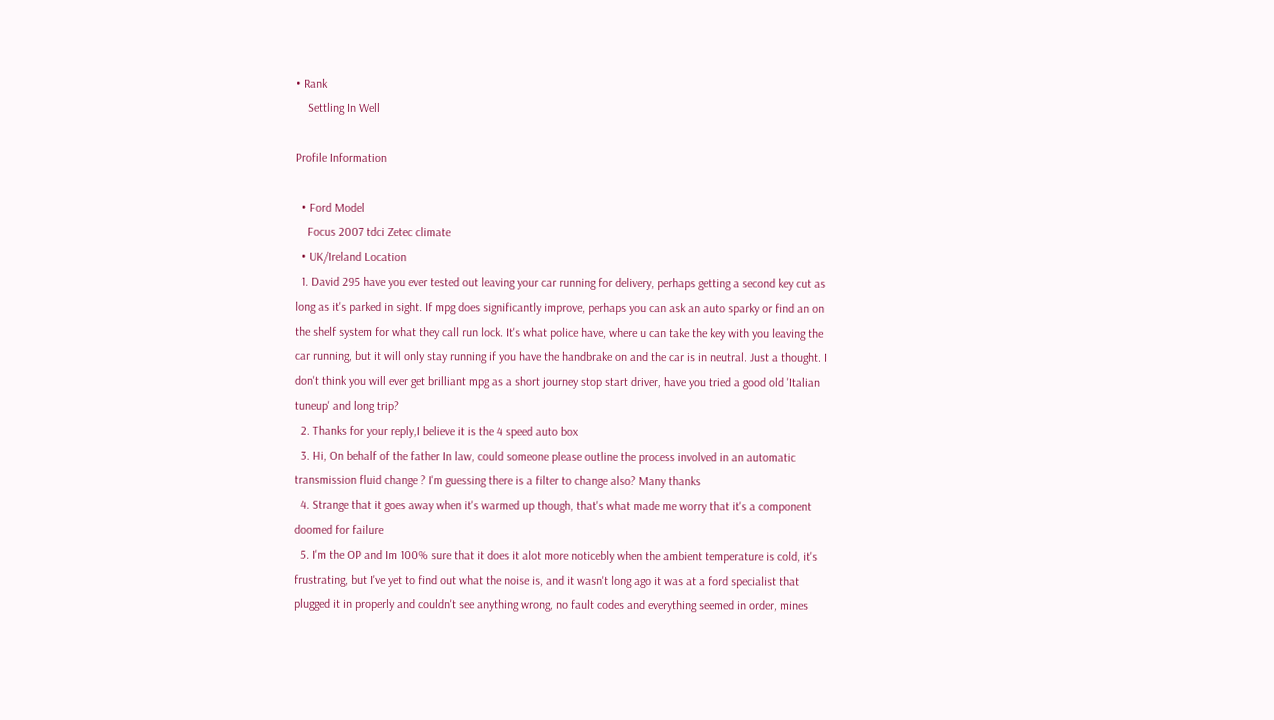• Rank
    Settling In Well

Profile Information

  • Ford Model
    Focus 2007 tdci Zetec climate
  • UK/Ireland Location
  1. David 295 have you ever tested out leaving your car running for delivery, perhaps getting a second key cut as long as it's parked in sight. If mpg does significantly improve, perhaps you can ask an auto sparky or find an on the shelf system for what they call run lock. It's what police have, where u can take the key with you leaving the car running, but it will only stay running if you have the handbrake on and the car is in neutral. Just a thought. I don't think you will ever get brilliant mpg as a short journey stop start driver, have you tried a good old 'Italian tuneup' and long trip?
  2. Thanks for your reply,I believe it is the 4 speed auto box
  3. Hi, On behalf of the father In law, could someone please outline the process involved in an automatic transmission fluid change ? I'm guessing there is a filter to change also? Many thanks
  4. Strange that it goes away when it's warmed up though, that's what made me worry that it's a component doomed for failure
  5. I'm the OP and Im 100% sure that it does it alot more noticebly when the ambient temperature is cold, it's frustrating, but I've yet to find out what the noise is, and it wasn't long ago it was at a ford specialist that plugged it in properly and couldn't see anything wrong, no fault codes and everything seemed in order, mines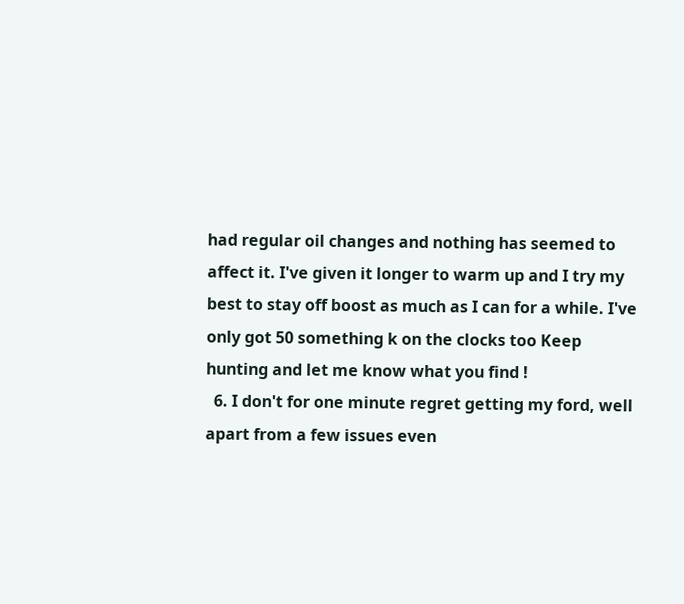had regular oil changes and nothing has seemed to affect it. I've given it longer to warm up and I try my best to stay off boost as much as I can for a while. I've only got 50 something k on the clocks too Keep hunting and let me know what you find !
  6. I don't for one minute regret getting my ford, well apart from a few issues even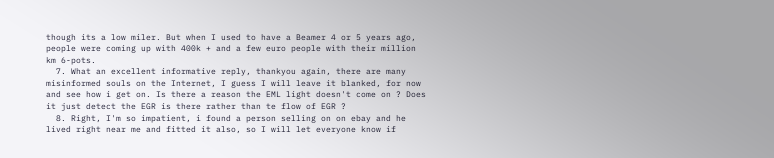though its a low miler. But when I used to have a Beamer 4 or 5 years ago, people were coming up with 400k + and a few euro people with their million km 6-pots.
  7. What an excellent informative reply, thankyou again, there are many misinformed souls on the Internet, I guess I will leave it blanked, for now and see how i get on. Is there a reason the EML light doesn't come on ? Does it just detect the EGR is there rather than te flow of EGR ?
  8. Right, I'm so impatient, i found a person selling on on ebay and he lived right near me and fitted it also, so I will let everyone know if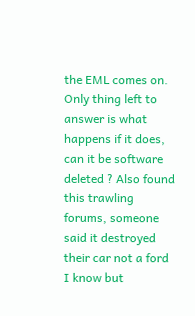the EML comes on. Only thing left to answer is what happens if it does, can it be software deleted ? Also found this trawling forums, someone said it destroyed their car not a ford I know but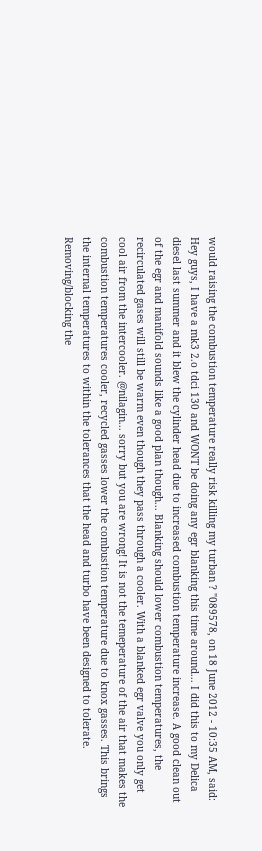would raising the combustion temperature really risk killing my turban ? "089578, on 18 June 2012 - 10:35 AM, said: Hey guys, I have a mk3 2.o tdci 130 and WONT be doing any egr blanking this time around... I did this to my Delica diesel last summer and it blew the cylinder head due to increased combustion temperature increase. A good clean out of the egr and manifold sounds like a good plan though... Blanking should lower combustion temperatures, the recirculated gases will still be warm even though they pass through a cooler. With a blanked egr valve you only get cool air from the intercooler. @nilagin... sorry but you are wrong! It is not the temeperature of the air that makes the combustion temperatures cooler, recycled gasses lower the combustion temperature due to knox gasses. This brings the internal temperatures to within the tolerances that the head and turbo have been designed to tolerate. Removing/blocking the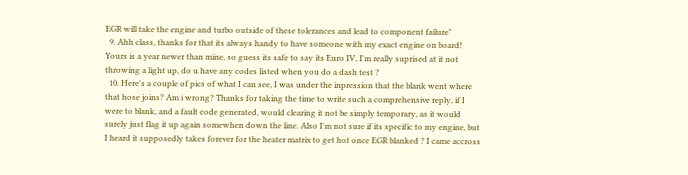EGR will take the engine and turbo outside of these tolerances and lead to component failure"
  9. Ahh class, thanks for that its always handy to have someone with my exact engine on board! Yours is a year newer than mine, so guess its safe to say its Euro IV, I'm really suprised at it not throwing a light up, do u have any codes listed when you do a dash test ?
  10. Here's a couple of pics of what I can see, I was under the inpression that the blank went where that hose joins? Am i wrong? Thanks for taking the time to write such a comprehensive reply, if I were to blank, and a fault code generated, would clearing it not be simply temporary, as it would surely just flag it up again somewhen down the line. Also I'm not sure if its specific to my engine, but I heard it supposedly takes forever for the heater matrix to get hot once EGR blanked ? I came accross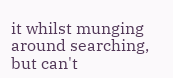it whilst munging around searching, but can't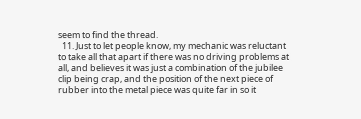seem to find the thread.
  11. Just to let people know, my mechanic was reluctant to take all that apart if there was no driving problems at all, and believes it was just a combination of the jubilee clip being crap, and the position of the next piece of rubber into the metal piece was quite far in so it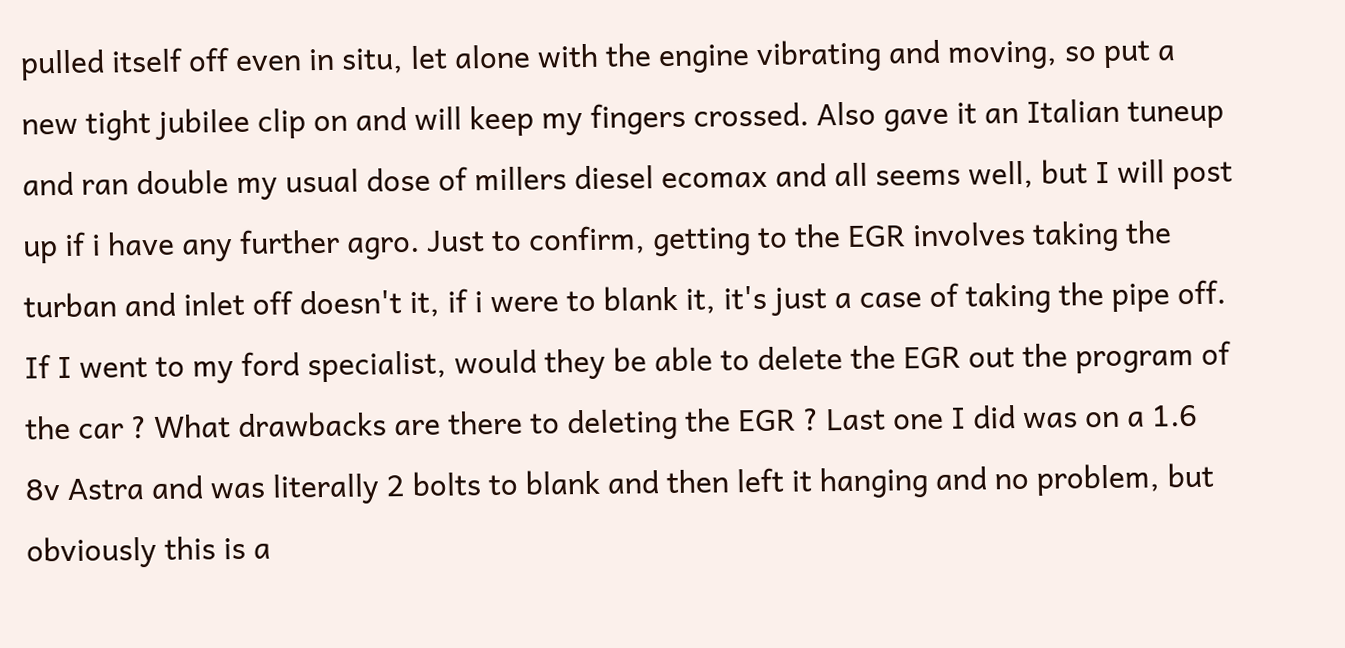pulled itself off even in situ, let alone with the engine vibrating and moving, so put a new tight jubilee clip on and will keep my fingers crossed. Also gave it an Italian tuneup and ran double my usual dose of millers diesel ecomax and all seems well, but I will post up if i have any further agro. Just to confirm, getting to the EGR involves taking the turban and inlet off doesn't it, if i were to blank it, it's just a case of taking the pipe off. If I went to my ford specialist, would they be able to delete the EGR out the program of the car ? What drawbacks are there to deleting the EGR ? Last one I did was on a 1.6 8v Astra and was literally 2 bolts to blank and then left it hanging and no problem, but obviously this is a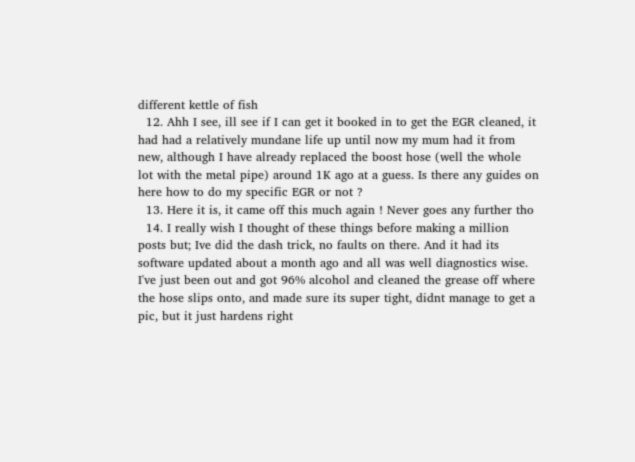different kettle of fish
  12. Ahh I see, ill see if I can get it booked in to get the EGR cleaned, it had had a relatively mundane life up until now my mum had it from new, although I have already replaced the boost hose (well the whole lot with the metal pipe) around 1K ago at a guess. Is there any guides on here how to do my specific EGR or not ?
  13. Here it is, it came off this much again ! Never goes any further tho
  14. I really wish I thought of these things before making a million posts but; Ive did the dash trick, no faults on there. And it had its software updated about a month ago and all was well diagnostics wise. I've just been out and got 96% alcohol and cleaned the grease off where the hose slips onto, and made sure its super tight, didnt manage to get a pic, but it just hardens right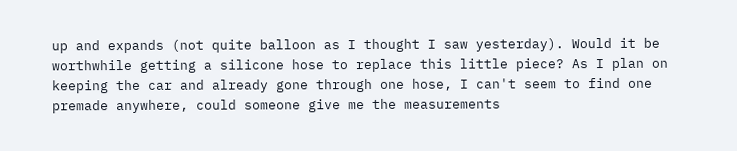up and expands (not quite balloon as I thought I saw yesterday). Would it be worthwhile getting a silicone hose to replace this little piece? As I plan on keeping the car and already gone through one hose, I can't seem to find one premade anywhere, could someone give me the measurements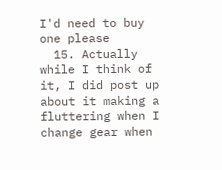I'd need to buy one please
  15. Actually while I think of it, I did post up about it making a fluttering when I change gear when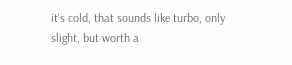it's cold, that sounds like turbo, only slight, but worth a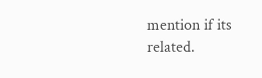mention if its related.